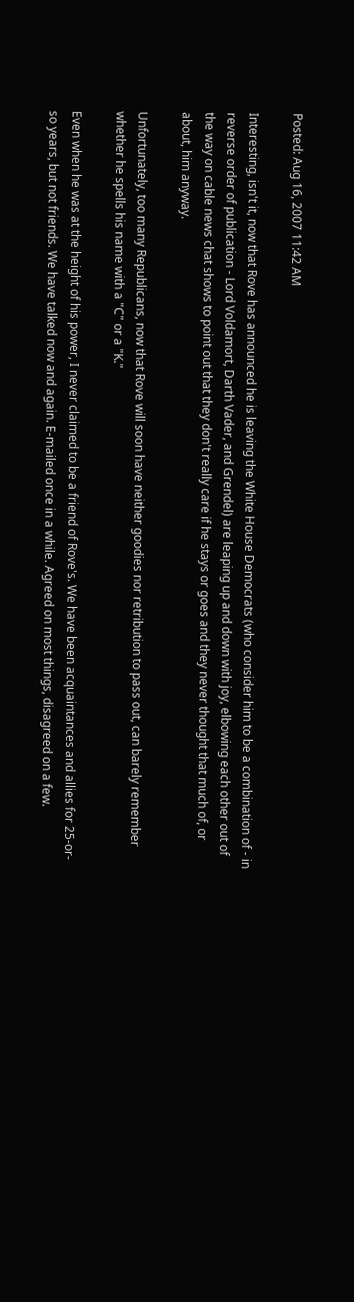Posted: Aug 16, 2007 11:42 AM

Interesting, isn't it, now that Rove has announced he is leaving the White House Democrats (who consider him to be a combination of - in reverse order of publication - Lord Voldamort, Darth Vader, and Grendel) are leaping up and down with joy, elbowing each other out of the way on cable news chat shows to point out that they don't really care if he stays or goes and they never thought that much of, or about, him anyway.

Unfortunately, too many Republicans, now that Rove will soon have neither goodies nor retribution to pass out, can barely remember whether he spells his name with a "C" or a "K."

Even when he was at the height of his power, I never claimed to be a friend of Rove's. We have been acquaintances and allies for 25-or-so years, but not friends. We have talked now and again. E-mailed once in a while. Agreed on most things, disagreed on a few.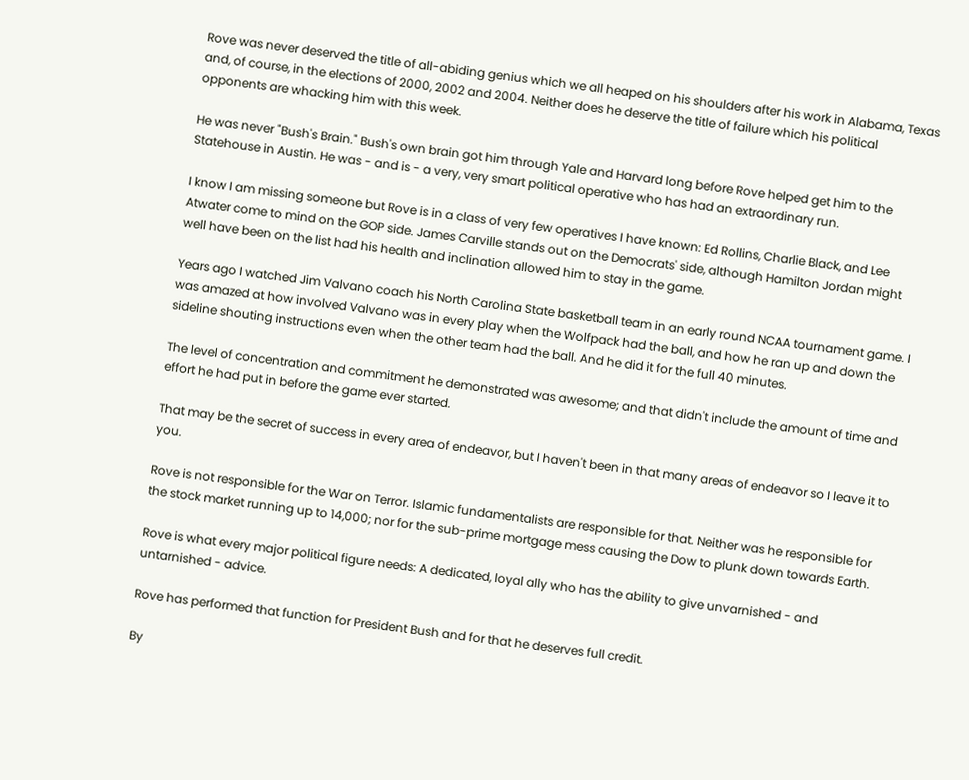Rove was never deserved the title of all-abiding genius which we all heaped on his shoulders after his work in Alabama, Texas and, of course, in the elections of 2000, 2002 and 2004. Neither does he deserve the title of failure which his political opponents are whacking him with this week.

He was never "Bush's Brain." Bush's own brain got him through Yale and Harvard long before Rove helped get him to the Statehouse in Austin. He was - and is - a very, very smart political operative who has had an extraordinary run.

I know I am missing someone but Rove is in a class of very few operatives I have known: Ed Rollins, Charlie Black, and Lee Atwater come to mind on the GOP side. James Carville stands out on the Democrats' side, although Hamilton Jordan might well have been on the list had his health and inclination allowed him to stay in the game.

Years ago I watched Jim Valvano coach his North Carolina State basketball team in an early round NCAA tournament game. I was amazed at how involved Valvano was in every play when the Wolfpack had the ball, and how he ran up and down the sideline shouting instructions even when the other team had the ball. And he did it for the full 40 minutes.

The level of concentration and commitment he demonstrated was awesome; and that didn't include the amount of time and effort he had put in before the game ever started.

That may be the secret of success in every area of endeavor, but I haven't been in that many areas of endeavor so I leave it to you.

Rove is not responsible for the War on Terror. Islamic fundamentalists are responsible for that. Neither was he responsible for the stock market running up to 14,000; nor for the sub-prime mortgage mess causing the Dow to plunk down towards Earth.

Rove is what every major political figure needs: A dedicated, loyal ally who has the ability to give unvarnished - and untarnished - advice.

Rove has performed that function for President Bush and for that he deserves full credit.

By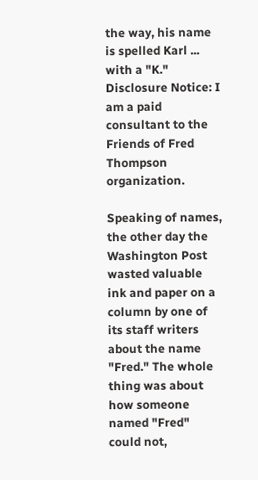the way, his name is spelled Karl ... with a "K." Disclosure Notice: I am a paid consultant to the Friends of Fred Thompson organization.

Speaking of names, the other day the Washington Post wasted valuable ink and paper on a column by one of its staff writers about the name "Fred." The whole thing was about how someone named "Fred" could not,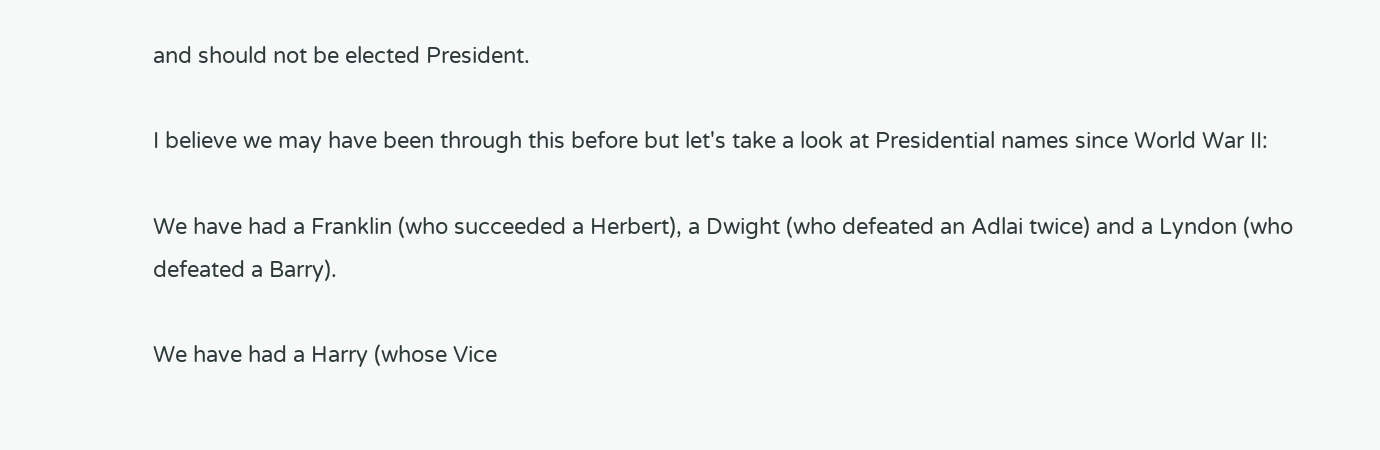and should not be elected President.

I believe we may have been through this before but let's take a look at Presidential names since World War II:

We have had a Franklin (who succeeded a Herbert), a Dwight (who defeated an Adlai twice) and a Lyndon (who defeated a Barry).

We have had a Harry (whose Vice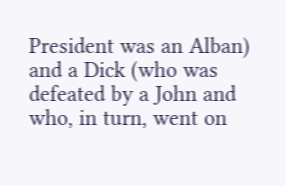President was an Alban) and a Dick (who was defeated by a John and who, in turn, went on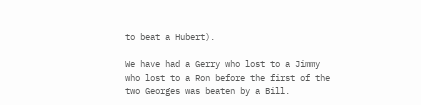to beat a Hubert).

We have had a Gerry who lost to a Jimmy who lost to a Ron before the first of the two Georges was beaten by a Bill.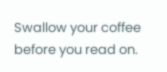Swallow your coffee before you read on.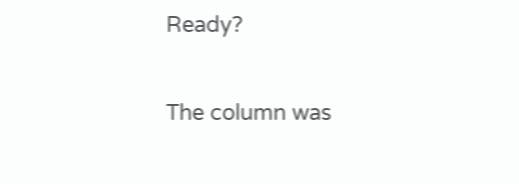Ready?

The column was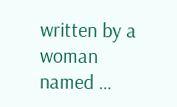written by a woman named …